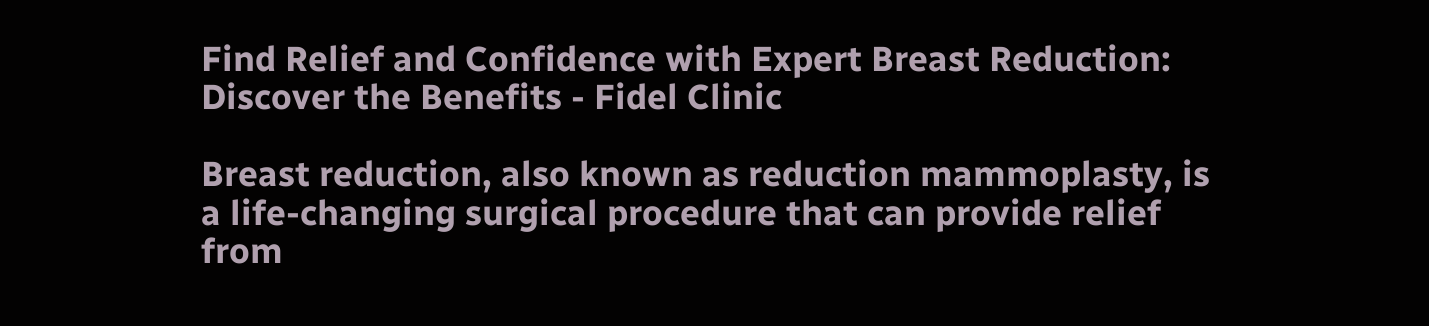Find Relief and Confidence with Expert Breast Reduction: Discover the Benefits - Fidel Clinic

Breast reduction, also known as reduction mammoplasty, is a life-changing surgical procedure that can provide relief from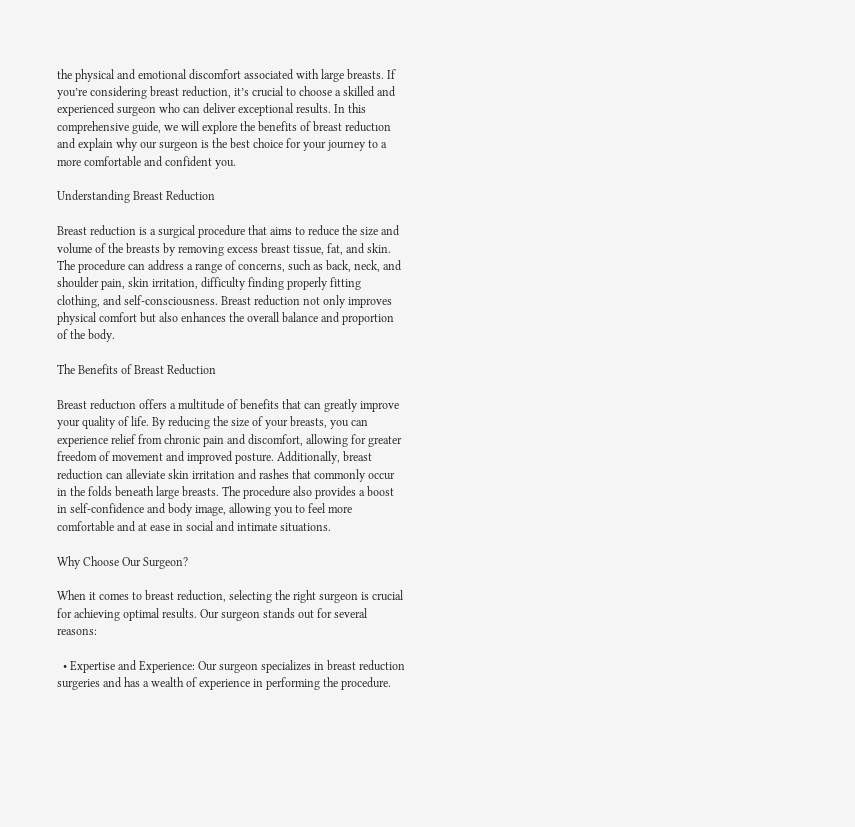the physical and emotional discomfort associated with large breasts. If you’re considering breast reduction, it’s crucial to choose a skilled and experienced surgeon who can deliver exceptional results. In this comprehensive guide, we will explore the benefits of breast reductıon and explain why our surgeon is the best choice for your journey to a more comfortable and confident you.

Understanding Breast Reduction

Breast reduction is a surgical procedure that aims to reduce the size and volume of the breasts by removing excess breast tissue, fat, and skin. The procedure can address a range of concerns, such as back, neck, and shoulder pain, skin irritation, difficulty finding properly fitting clothing, and self-consciousness. Breast reduction not only improves physical comfort but also enhances the overall balance and proportion of the body.

The Benefits of Breast Reduction

Breast reductıon offers a multitude of benefits that can greatly improve your quality of life. By reducing the size of your breasts, you can experience relief from chronic pain and discomfort, allowing for greater freedom of movement and improved posture. Additionally, breast reduction can alleviate skin irritation and rashes that commonly occur in the folds beneath large breasts. The procedure also provides a boost in self-confidence and body image, allowing you to feel more comfortable and at ease in social and intimate situations.

Why Choose Our Surgeon?

When it comes to breast reduction, selecting the right surgeon is crucial for achieving optimal results. Our surgeon stands out for several reasons:

  • Expertise and Experience: Our surgeon specializes in breast reduction surgeries and has a wealth of experience in performing the procedure.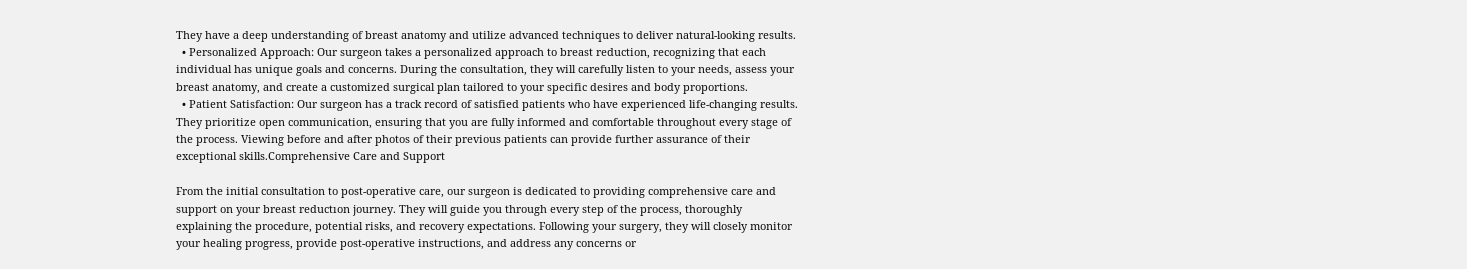They have a deep understanding of breast anatomy and utilize advanced techniques to deliver natural-looking results.
  • Personalized Approach: Our surgeon takes a personalized approach to breast reduction, recognizing that each individual has unique goals and concerns. During the consultation, they will carefully listen to your needs, assess your breast anatomy, and create a customized surgical plan tailored to your specific desires and body proportions.
  • Patient Satisfaction: Our surgeon has a track record of satisfied patients who have experienced life-changing results. They prioritize open communication, ensuring that you are fully informed and comfortable throughout every stage of the process. Viewing before and after photos of their previous patients can provide further assurance of their exceptional skills.Comprehensive Care and Support

From the initial consultation to post-operative care, our surgeon is dedicated to providing comprehensive care and support on your breast reductıon journey. They will guide you through every step of the process, thoroughly explaining the procedure, potential risks, and recovery expectations. Following your surgery, they will closely monitor your healing progress, provide post-operative instructions, and address any concerns or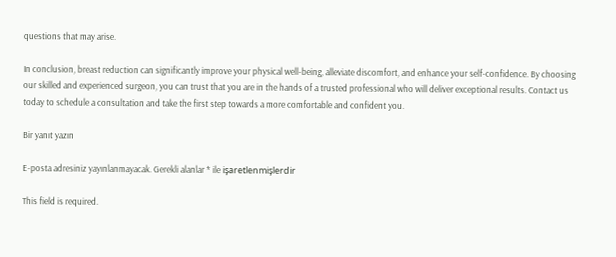questions that may arise.

In conclusion, breast reduction can significantly improve your physical well-being, alleviate discomfort, and enhance your self-confidence. By choosing our skilled and experienced surgeon, you can trust that you are in the hands of a trusted professional who will deliver exceptional results. Contact us today to schedule a consultation and take the first step towards a more comfortable and confident you.

Bir yanıt yazın

E-posta adresiniz yayınlanmayacak. Gerekli alanlar * ile işaretlenmişlerdir

This field is required.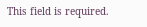This field is required.